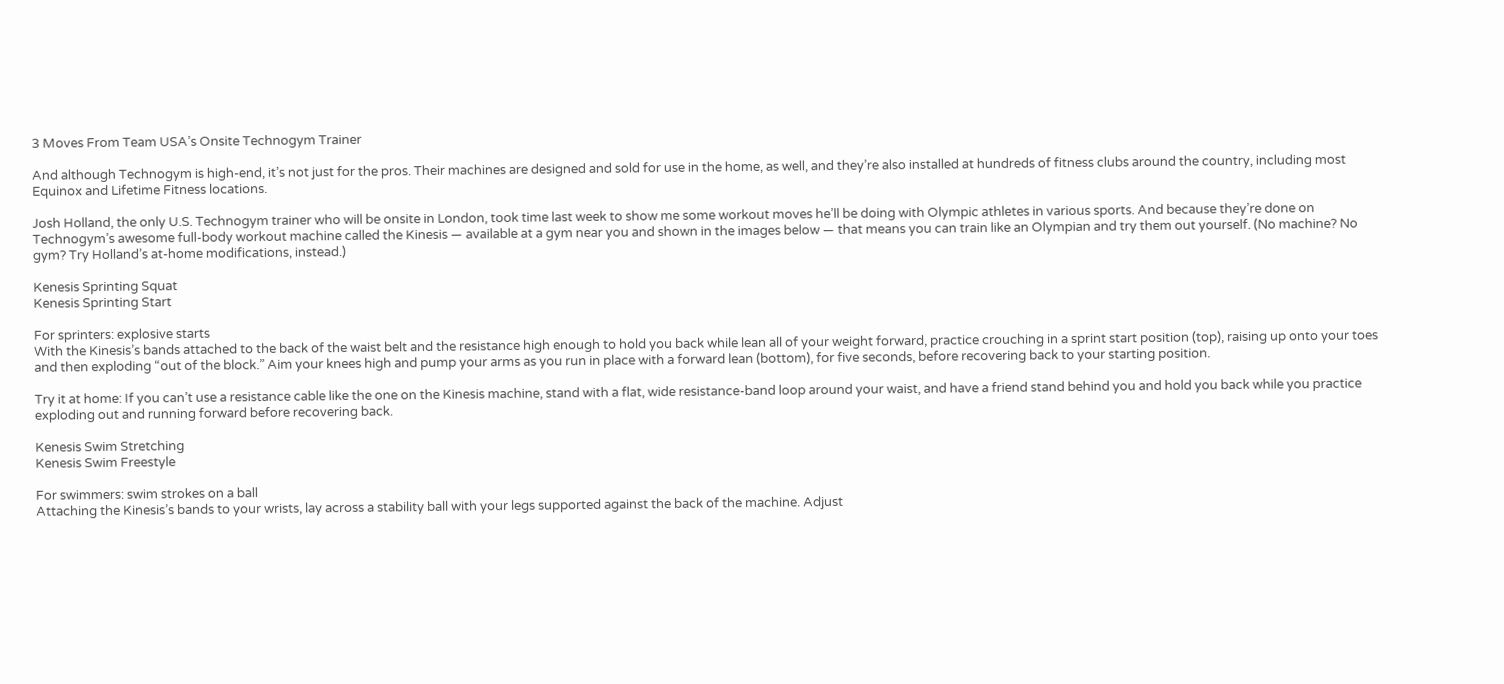3 Moves From Team USA’s Onsite Technogym Trainer

And although Technogym is high-end, it’s not just for the pros. Their machines are designed and sold for use in the home, as well, and they’re also installed at hundreds of fitness clubs around the country, including most Equinox and Lifetime Fitness locations.

Josh Holland, the only U.S. Technogym trainer who will be onsite in London, took time last week to show me some workout moves he’ll be doing with Olympic athletes in various sports. And because they’re done on Technogym’s awesome full-body workout machine called the Kinesis — available at a gym near you and shown in the images below — that means you can train like an Olympian and try them out yourself. (No machine? No gym? Try Holland’s at-home modifications, instead.)

Kenesis Sprinting Squat
Kenesis Sprinting Start

For sprinters: explosive starts
With the Kinesis’s bands attached to the back of the waist belt and the resistance high enough to hold you back while lean all of your weight forward, practice crouching in a sprint start position (top), raising up onto your toes and then exploding “out of the block.” Aim your knees high and pump your arms as you run in place with a forward lean (bottom), for five seconds, before recovering back to your starting position.

Try it at home: If you can’t use a resistance cable like the one on the Kinesis machine, stand with a flat, wide resistance-band loop around your waist, and have a friend stand behind you and hold you back while you practice exploding out and running forward before recovering back.

Kenesis Swim Stretching
Kenesis Swim Freestyle

For swimmers: swim strokes on a ball
Attaching the Kinesis’s bands to your wrists, lay across a stability ball with your legs supported against the back of the machine. Adjust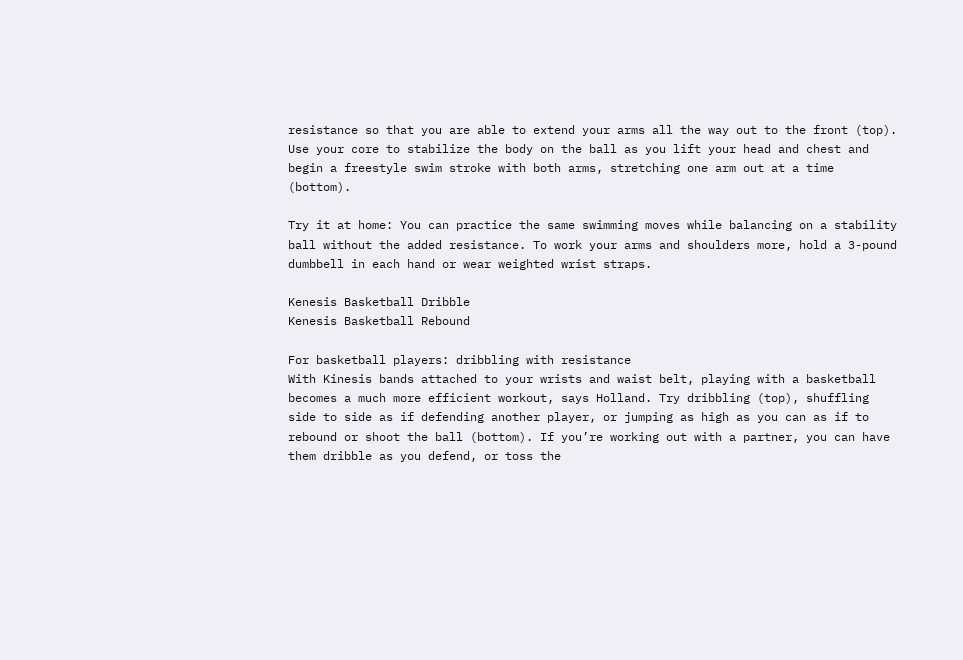resistance so that you are able to extend your arms all the way out to the front (top). Use your core to stabilize the body on the ball as you lift your head and chest and begin a freestyle swim stroke with both arms, stretching one arm out at a time (bottom).

Try it at home: You can practice the same swimming moves while balancing on a stability ball without the added resistance. To work your arms and shoulders more, hold a 3-pound dumbbell in each hand or wear weighted wrist straps.

Kenesis Basketball Dribble
Kenesis Basketball Rebound

For basketball players: dribbling with resistance
With Kinesis bands attached to your wrists and waist belt, playing with a basketball becomes a much more efficient workout, says Holland. Try dribbling (top), shuffling side to side as if defending another player, or jumping as high as you can as if to rebound or shoot the ball (bottom). If you’re working out with a partner, you can have them dribble as you defend, or toss the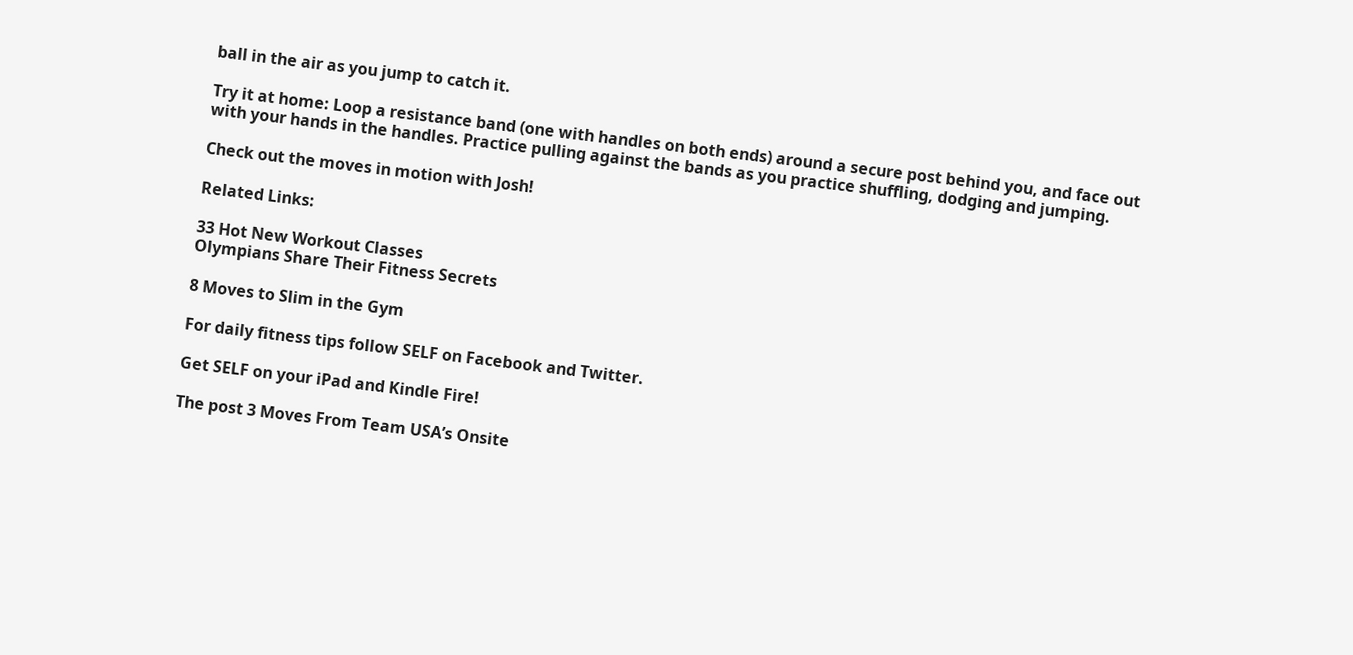ball in the air as you jump to catch it.

Try it at home: Loop a resistance band (one with handles on both ends) around a secure post behind you, and face out with your hands in the handles. Practice pulling against the bands as you practice shuffling, dodging and jumping.

Check out the moves in motion with Josh!

Related Links:

33 Hot New Workout Classes
Olympians Share Their Fitness Secrets

8 Moves to Slim in the Gym

For daily fitness tips follow SELF on Facebook and Twitter.

Get SELF on your iPad and Kindle Fire!

The post 3 Moves From Team USA’s Onsite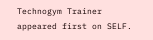Technogym Trainer appeared first on SELF.